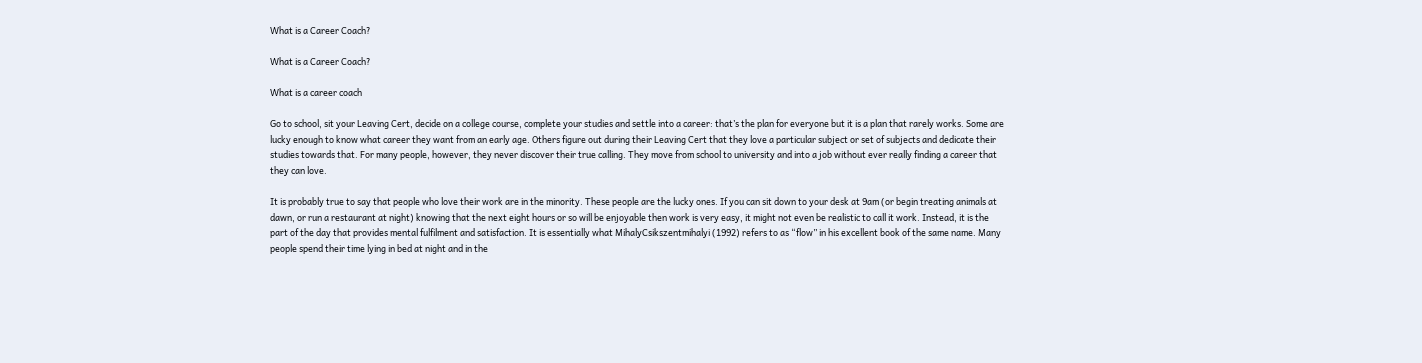What is a Career Coach?

What is a Career Coach?

What is a career coach

Go to school, sit your Leaving Cert, decide on a college course, complete your studies and settle into a career: that’s the plan for everyone but it is a plan that rarely works. Some are lucky enough to know what career they want from an early age. Others figure out during their Leaving Cert that they love a particular subject or set of subjects and dedicate their studies towards that. For many people, however, they never discover their true calling. They move from school to university and into a job without ever really finding a career that they can love.

It is probably true to say that people who love their work are in the minority. These people are the lucky ones. If you can sit down to your desk at 9am (or begin treating animals at dawn, or run a restaurant at night) knowing that the next eight hours or so will be enjoyable then work is very easy, it might not even be realistic to call it work. Instead, it is the part of the day that provides mental fulfilment and satisfaction. It is essentially what MihalyCsikszentmihalyi (1992) refers to as “flow” in his excellent book of the same name. Many people spend their time lying in bed at night and in the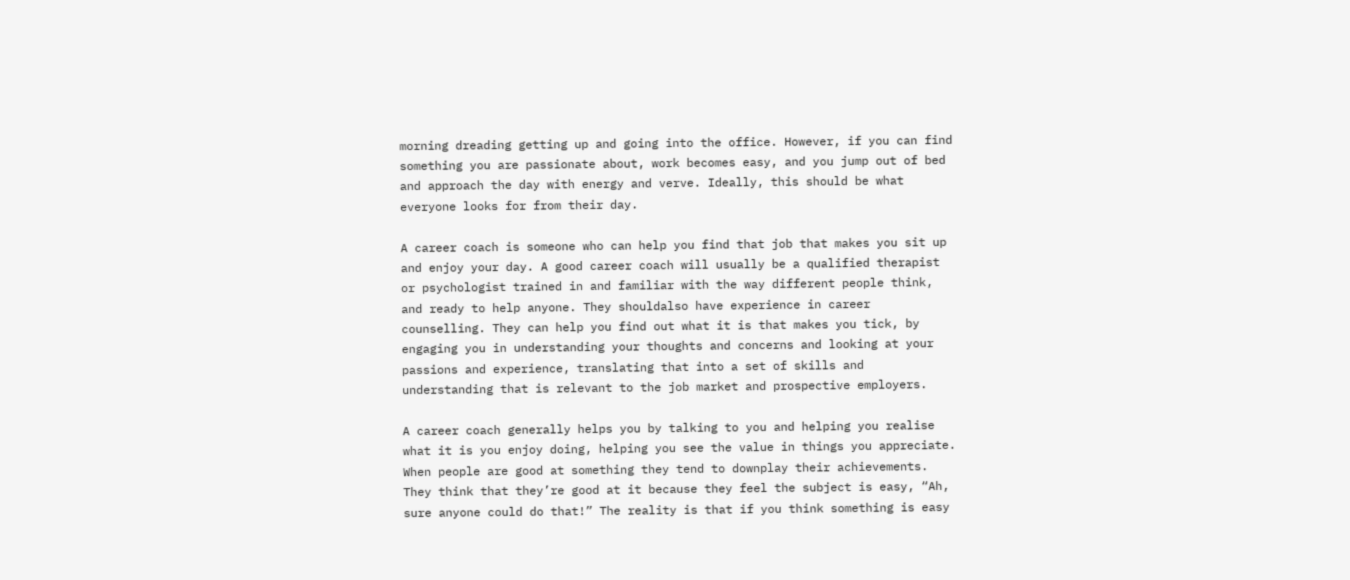morning dreading getting up and going into the office. However, if you can find something you are passionate about, work becomes easy, and you jump out of bed and approach the day with energy and verve. Ideally, this should be what everyone looks for from their day.

A career coach is someone who can help you find that job that makes you sit up and enjoy your day. A good career coach will usually be a qualified therapist or psychologist trained in and familiar with the way different people think, and ready to help anyone. They shouldalso have experience in career counselling. They can help you find out what it is that makes you tick, by engaging you in understanding your thoughts and concerns and looking at your passions and experience, translating that into a set of skills and understanding that is relevant to the job market and prospective employers.

A career coach generally helps you by talking to you and helping you realise what it is you enjoy doing, helping you see the value in things you appreciate. When people are good at something they tend to downplay their achievements. They think that they’re good at it because they feel the subject is easy, “Ah, sure anyone could do that!” The reality is that if you think something is easy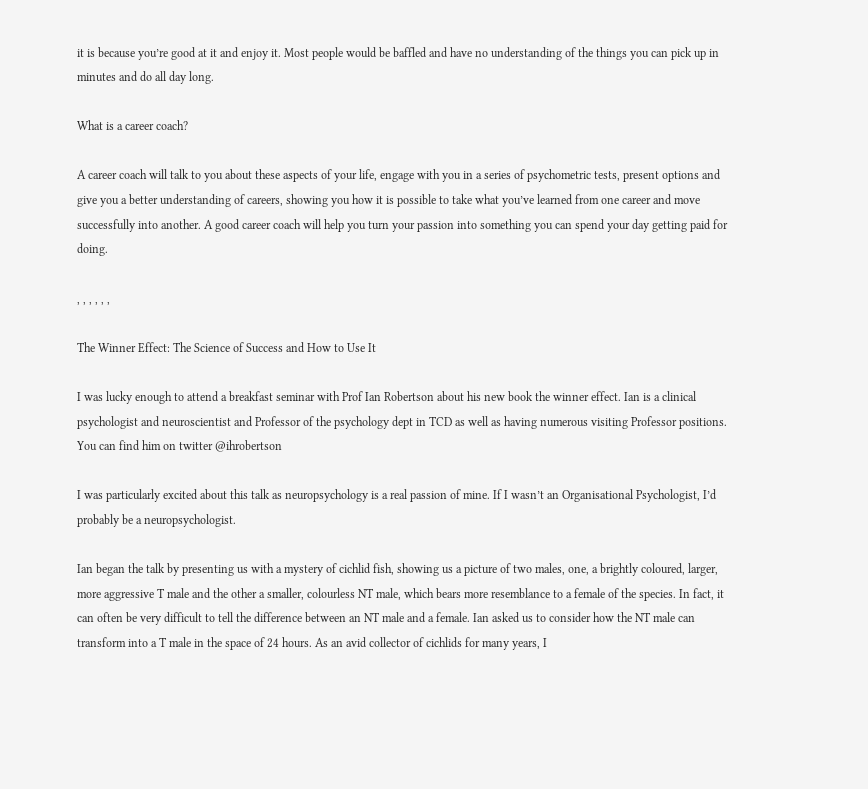it is because you’re good at it and enjoy it. Most people would be baffled and have no understanding of the things you can pick up in minutes and do all day long.

What is a career coach?

A career coach will talk to you about these aspects of your life, engage with you in a series of psychometric tests, present options and give you a better understanding of careers, showing you how it is possible to take what you’ve learned from one career and move successfully into another. A good career coach will help you turn your passion into something you can spend your day getting paid for doing.

, , , , , ,

The Winner Effect: The Science of Success and How to Use It

I was lucky enough to attend a breakfast seminar with Prof Ian Robertson about his new book the winner effect. Ian is a clinical psychologist and neuroscientist and Professor of the psychology dept in TCD as well as having numerous visiting Professor positions.  You can find him on twitter @ihrobertson

I was particularly excited about this talk as neuropsychology is a real passion of mine. If I wasn’t an Organisational Psychologist, I’d probably be a neuropsychologist.

Ian began the talk by presenting us with a mystery of cichlid fish, showing us a picture of two males, one, a brightly coloured, larger, more aggressive T male and the other a smaller, colourless NT male, which bears more resemblance to a female of the species. In fact, it can often be very difficult to tell the difference between an NT male and a female. Ian asked us to consider how the NT male can transform into a T male in the space of 24 hours. As an avid collector of cichlids for many years, I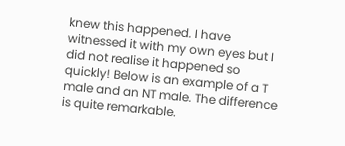knew this happened. I have witnessed it with my own eyes but I did not realise it happened so quickly! Below is an example of a T male and an NT male. The difference is quite remarkable.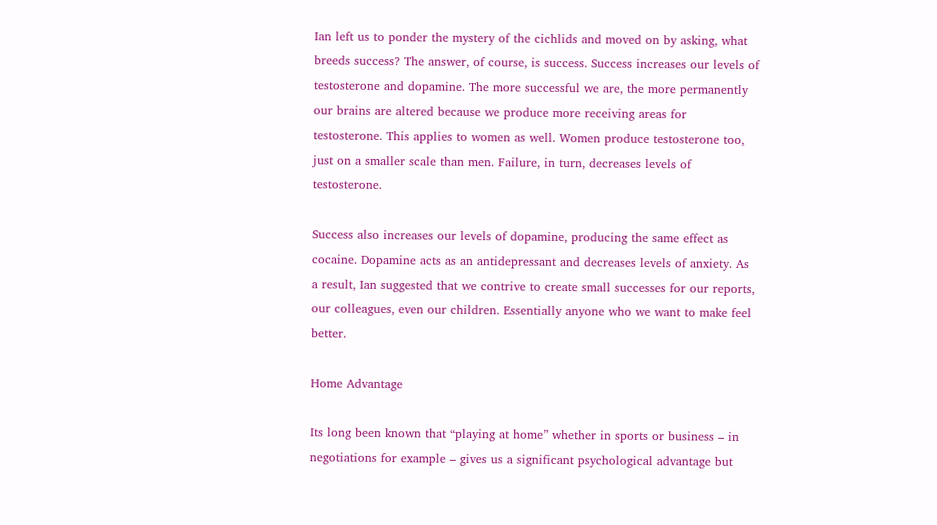Ian left us to ponder the mystery of the cichlids and moved on by asking, what breeds success? The answer, of course, is success. Success increases our levels of testosterone and dopamine. The more successful we are, the more permanently our brains are altered because we produce more receiving areas for testosterone. This applies to women as well. Women produce testosterone too, just on a smaller scale than men. Failure, in turn, decreases levels of testosterone.

Success also increases our levels of dopamine, producing the same effect as cocaine. Dopamine acts as an antidepressant and decreases levels of anxiety. As a result, Ian suggested that we contrive to create small successes for our reports, our colleagues, even our children. Essentially anyone who we want to make feel better.

Home Advantage

Its long been known that “playing at home” whether in sports or business – in negotiations for example – gives us a significant psychological advantage but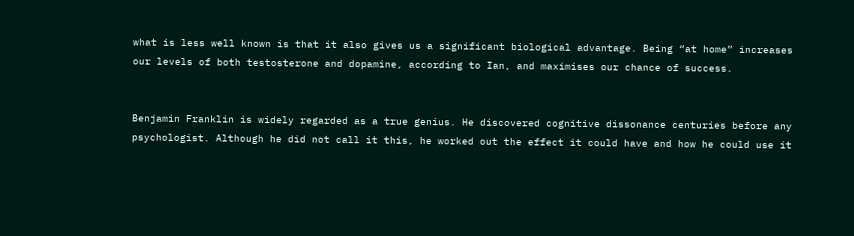what is less well known is that it also gives us a significant biological advantage. Being “at home” increases our levels of both testosterone and dopamine, according to Ian, and maximises our chance of success.


Benjamin Franklin is widely regarded as a true genius. He discovered cognitive dissonance centuries before any psychologist. Although he did not call it this, he worked out the effect it could have and how he could use it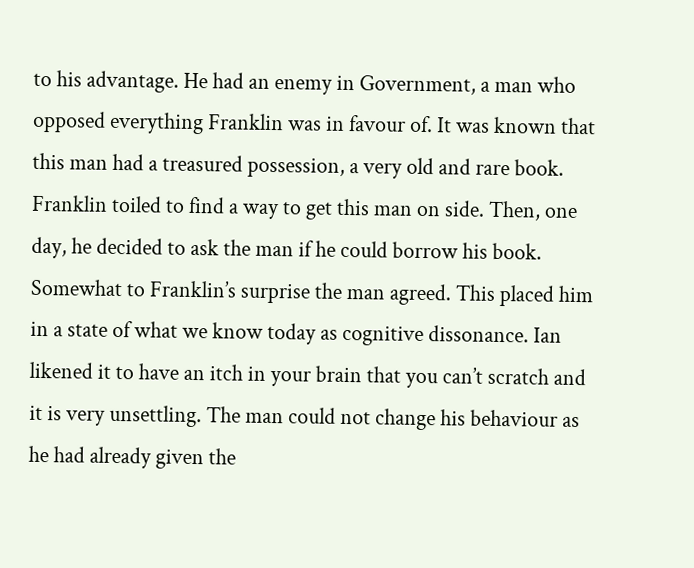to his advantage. He had an enemy in Government, a man who opposed everything Franklin was in favour of. It was known that this man had a treasured possession, a very old and rare book. Franklin toiled to find a way to get this man on side. Then, one day, he decided to ask the man if he could borrow his book. Somewhat to Franklin’s surprise the man agreed. This placed him in a state of what we know today as cognitive dissonance. Ian likened it to have an itch in your brain that you can’t scratch and it is very unsettling. The man could not change his behaviour as he had already given the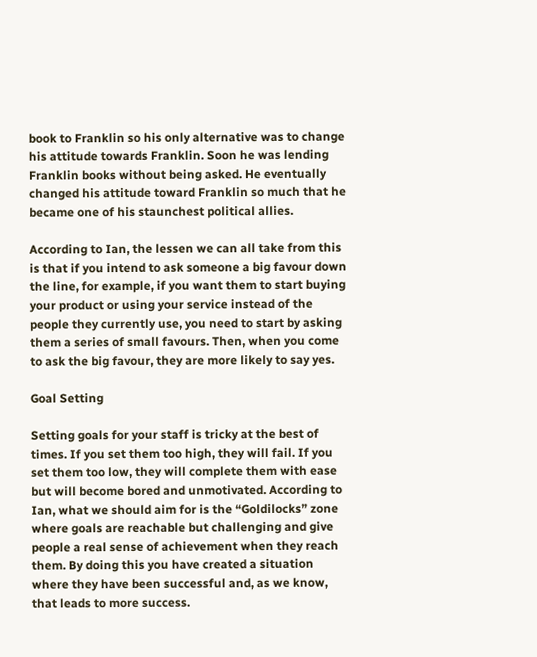book to Franklin so his only alternative was to change his attitude towards Franklin. Soon he was lending Franklin books without being asked. He eventually changed his attitude toward Franklin so much that he became one of his staunchest political allies.

According to Ian, the lessen we can all take from this is that if you intend to ask someone a big favour down the line, for example, if you want them to start buying your product or using your service instead of the people they currently use, you need to start by asking them a series of small favours. Then, when you come to ask the big favour, they are more likely to say yes.

Goal Setting

Setting goals for your staff is tricky at the best of times. If you set them too high, they will fail. If you set them too low, they will complete them with ease but will become bored and unmotivated. According to Ian, what we should aim for is the “Goldilocks” zone where goals are reachable but challenging and give people a real sense of achievement when they reach them. By doing this you have created a situation where they have been successful and, as we know, that leads to more success.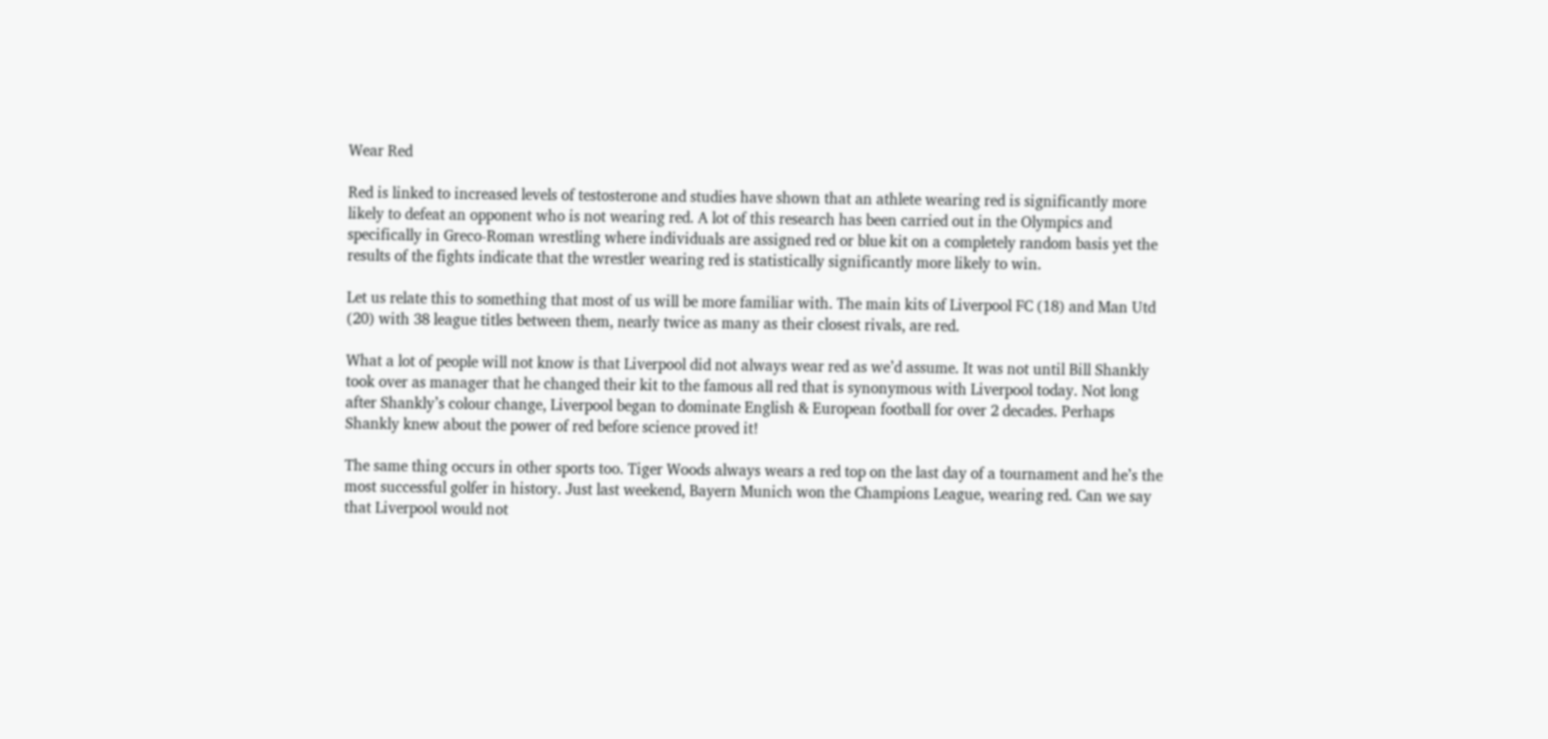Wear Red

Red is linked to increased levels of testosterone and studies have shown that an athlete wearing red is significantly more likely to defeat an opponent who is not wearing red. A lot of this research has been carried out in the Olympics and specifically in Greco-Roman wrestling where individuals are assigned red or blue kit on a completely random basis yet the results of the fights indicate that the wrestler wearing red is statistically significantly more likely to win.

Let us relate this to something that most of us will be more familiar with. The main kits of Liverpool FC (18) and Man Utd (20) with 38 league titles between them, nearly twice as many as their closest rivals, are red.

What a lot of people will not know is that Liverpool did not always wear red as we’d assume. It was not until Bill Shankly took over as manager that he changed their kit to the famous all red that is synonymous with Liverpool today. Not long after Shankly’s colour change, Liverpool began to dominate English & European football for over 2 decades. Perhaps Shankly knew about the power of red before science proved it!

The same thing occurs in other sports too. Tiger Woods always wears a red top on the last day of a tournament and he’s the most successful golfer in history. Just last weekend, Bayern Munich won the Champions League, wearing red. Can we say that Liverpool would not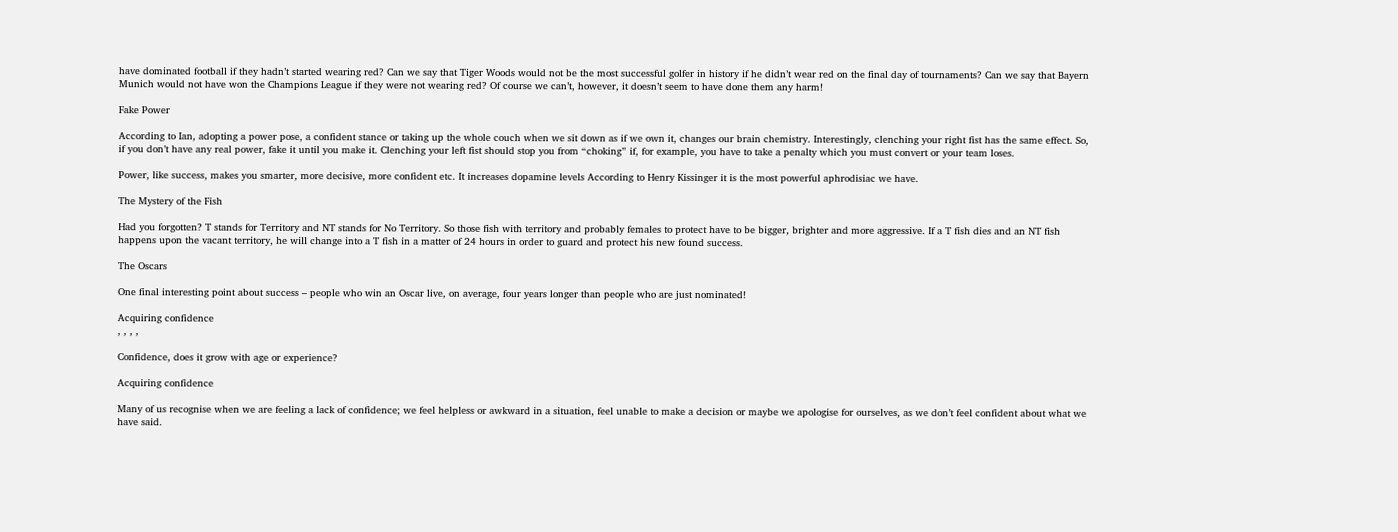have dominated football if they hadn’t started wearing red? Can we say that Tiger Woods would not be the most successful golfer in history if he didn’t wear red on the final day of tournaments? Can we say that Bayern Munich would not have won the Champions League if they were not wearing red? Of course we can’t, however, it doesn’t seem to have done them any harm!

Fake Power

According to Ian, adopting a power pose, a confident stance or taking up the whole couch when we sit down as if we own it, changes our brain chemistry. Interestingly, clenching your right fist has the same effect. So, if you don’t have any real power, fake it until you make it. Clenching your left fist should stop you from “choking” if, for example, you have to take a penalty which you must convert or your team loses.

Power, like success, makes you smarter, more decisive, more confident etc. It increases dopamine levels According to Henry Kissinger it is the most powerful aphrodisiac we have.

The Mystery of the Fish

Had you forgotten? T stands for Territory and NT stands for No Territory. So those fish with territory and probably females to protect have to be bigger, brighter and more aggressive. If a T fish dies and an NT fish happens upon the vacant territory, he will change into a T fish in a matter of 24 hours in order to guard and protect his new found success.

The Oscars

One final interesting point about success – people who win an Oscar live, on average, four years longer than people who are just nominated!

Acquiring confidence
, , , ,

Confidence, does it grow with age or experience?

Acquiring confidence

Many of us recognise when we are feeling a lack of confidence; we feel helpless or awkward in a situation, feel unable to make a decision or maybe we apologise for ourselves, as we don’t feel confident about what we have said.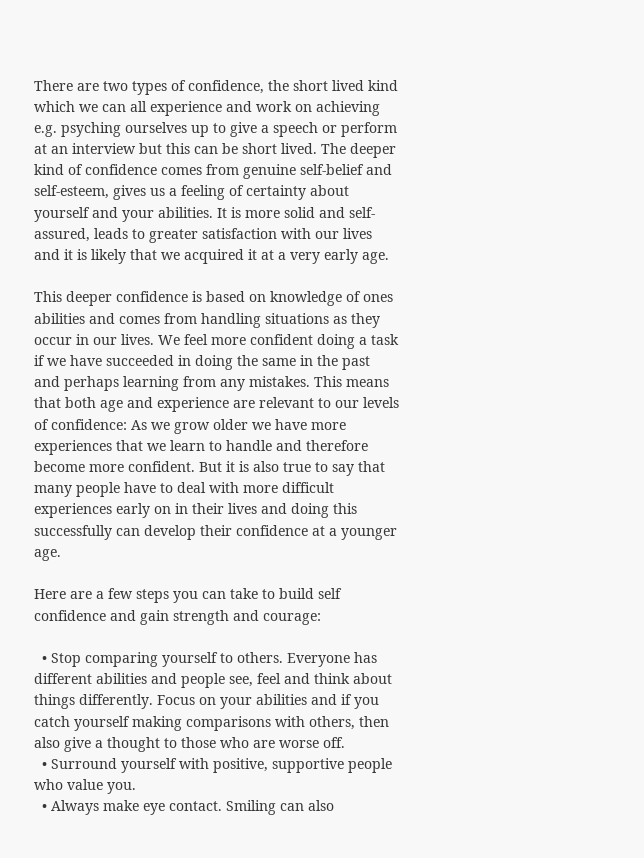There are two types of confidence, the short lived kind which we can all experience and work on achieving e.g. psyching ourselves up to give a speech or perform at an interview but this can be short lived. The deeper kind of confidence comes from genuine self-belief and self-esteem, gives us a feeling of certainty about yourself and your abilities. It is more solid and self-assured, leads to greater satisfaction with our lives and it is likely that we acquired it at a very early age.

This deeper confidence is based on knowledge of ones abilities and comes from handling situations as they occur in our lives. We feel more confident doing a task if we have succeeded in doing the same in the past and perhaps learning from any mistakes. This means that both age and experience are relevant to our levels of confidence: As we grow older we have more experiences that we learn to handle and therefore become more confident. But it is also true to say that many people have to deal with more difficult experiences early on in their lives and doing this successfully can develop their confidence at a younger age.

Here are a few steps you can take to build self confidence and gain strength and courage:

  • Stop comparing yourself to others. Everyone has different abilities and people see, feel and think about things differently. Focus on your abilities and if you catch yourself making comparisons with others, then also give a thought to those who are worse off.
  • Surround yourself with positive, supportive people who value you.
  • Always make eye contact. Smiling can also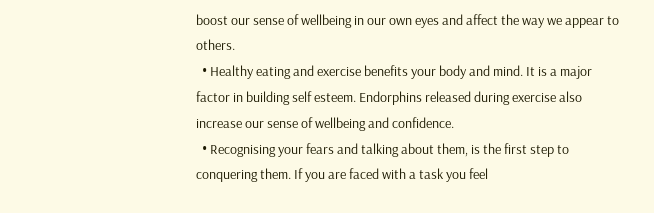boost our sense of wellbeing in our own eyes and affect the way we appear to others.
  • Healthy eating and exercise benefits your body and mind. It is a major factor in building self esteem. Endorphins released during exercise also increase our sense of wellbeing and confidence.
  • Recognising your fears and talking about them, is the first step to conquering them. If you are faced with a task you feel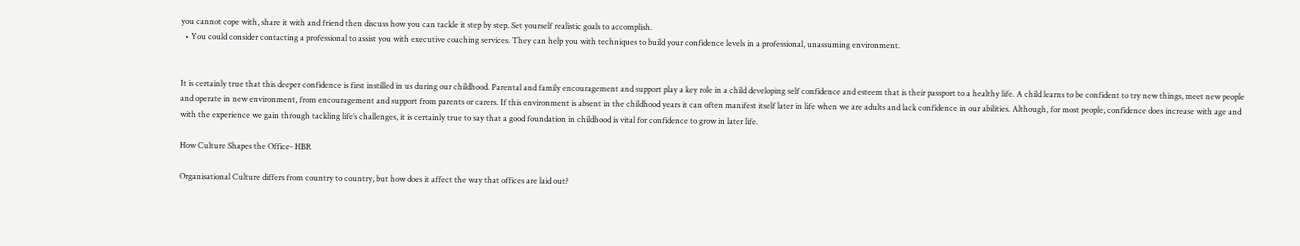you cannot cope with, share it with and friend then discuss how you can tackle it step by step. Set yourself realistic goals to accomplish.
  • You could consider contacting a professional to assist you with executive coaching services. They can help you with techniques to build your confidence levels in a professional, unassuming environment.


It is certainly true that this deeper confidence is first instilled in us during our childhood. Parental and family encouragement and support play a key role in a child developing self confidence and esteem that is their passport to a healthy life. A child learns to be confident to try new things, meet new people and operate in new environment, from encouragement and support from parents or carers. If this environment is absent in the childhood years it can often manifest itself later in life when we are adults and lack confidence in our abilities. Although, for most people, confidence does increase with age and with the experience we gain through tackling life’s challenges, it is certainly true to say that a good foundation in childhood is vital for confidence to grow in later life.

How Culture Shapes the Office- HBR

Organisational Culture differs from country to country, but how does it affect the way that offices are laid out?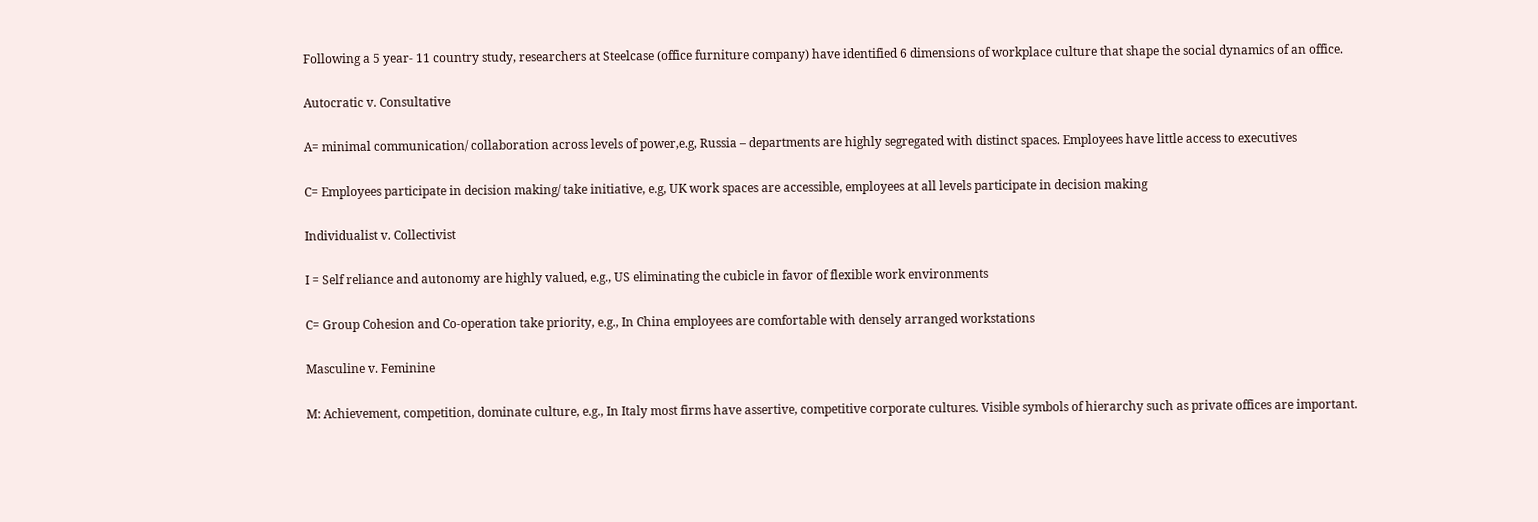Following a 5 year- 11 country study, researchers at Steelcase (office furniture company) have identified 6 dimensions of workplace culture that shape the social dynamics of an office.

Autocratic v. Consultative

A= minimal communication/ collaboration across levels of power,e.g, Russia – departments are highly segregated with distinct spaces. Employees have little access to executives

C= Employees participate in decision making/ take initiative, e.g, UK work spaces are accessible, employees at all levels participate in decision making

Individualist v. Collectivist

I = Self reliance and autonomy are highly valued, e.g., US eliminating the cubicle in favor of flexible work environments

C= Group Cohesion and Co-operation take priority, e.g., In China employees are comfortable with densely arranged workstations

Masculine v. Feminine

M: Achievement, competition, dominate culture, e.g., In Italy most firms have assertive, competitive corporate cultures. Visible symbols of hierarchy such as private offices are important.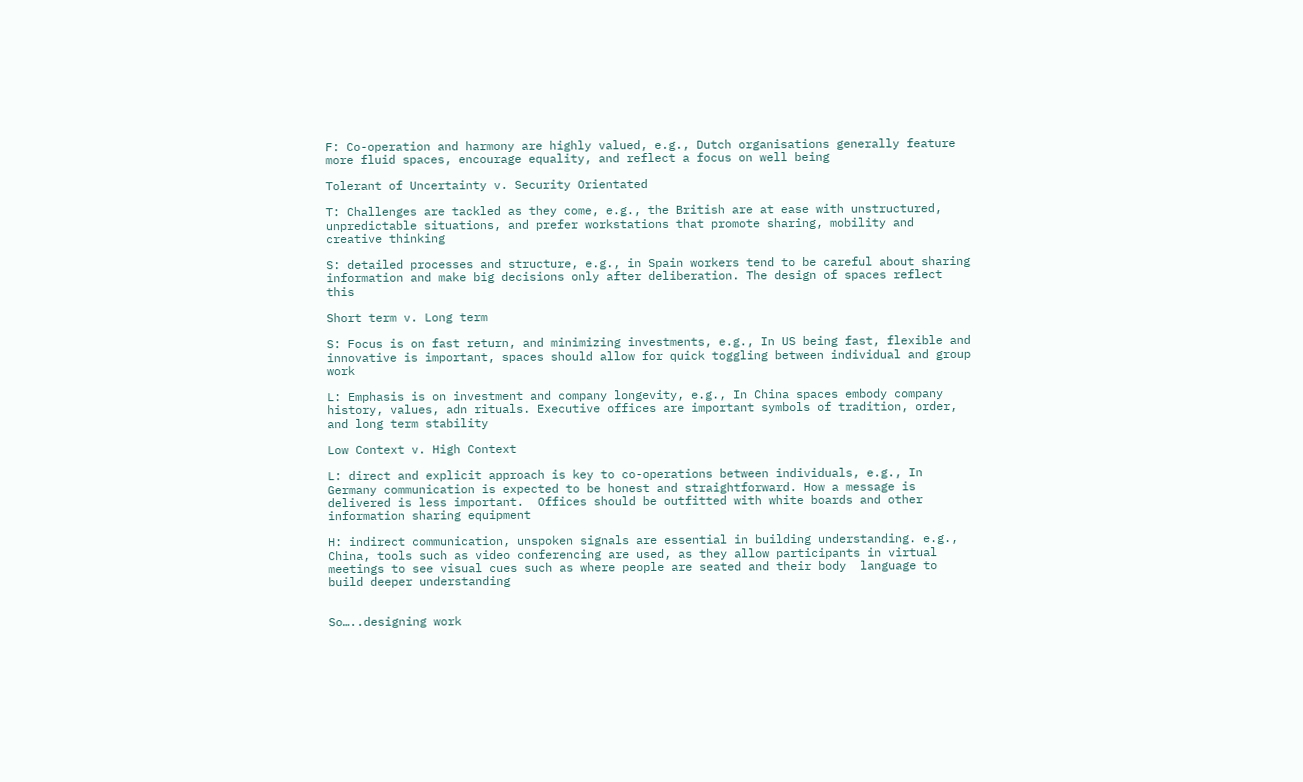F: Co-operation and harmony are highly valued, e.g., Dutch organisations generally feature more fluid spaces, encourage equality, and reflect a focus on well being

Tolerant of Uncertainty v. Security Orientated

T: Challenges are tackled as they come, e.g., the British are at ease with unstructured, unpredictable situations, and prefer workstations that promote sharing, mobility and creative thinking

S: detailed processes and structure, e.g., in Spain workers tend to be careful about sharing information and make big decisions only after deliberation. The design of spaces reflect this

Short term v. Long term

S: Focus is on fast return, and minimizing investments, e.g., In US being fast, flexible and innovative is important, spaces should allow for quick toggling between individual and group work

L: Emphasis is on investment and company longevity, e.g., In China spaces embody company history, values, adn rituals. Executive offices are important symbols of tradition, order, and long term stability

Low Context v. High Context

L: direct and explicit approach is key to co-operations between individuals, e.g., In Germany communication is expected to be honest and straightforward. How a message is delivered is less important.  Offices should be outfitted with white boards and other information sharing equipment

H: indirect communication, unspoken signals are essential in building understanding. e.g., China, tools such as video conferencing are used, as they allow participants in virtual meetings to see visual cues such as where people are seated and their body  language to build deeper understanding


So…..designing work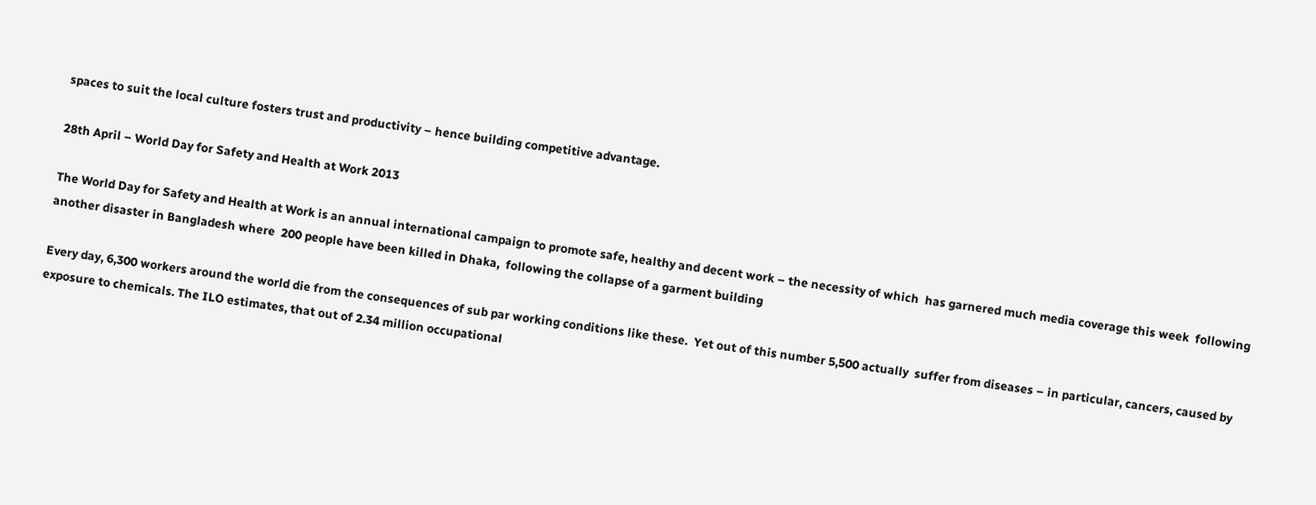spaces to suit the local culture fosters trust and productivity – hence building competitive advantage.

28th April – World Day for Safety and Health at Work 2013

The World Day for Safety and Health at Work is an annual international campaign to promote safe, healthy and decent work – the necessity of which  has garnered much media coverage this week  following another disaster in Bangladesh where  200 people have been killed in Dhaka,  following the collapse of a garment building

Every day, 6,300 workers around the world die from the consequences of sub par working conditions like these.  Yet out of this number 5,500 actually  suffer from diseases – in particular, cancers, caused by exposure to chemicals. The ILO estimates, that out of 2.34 million occupational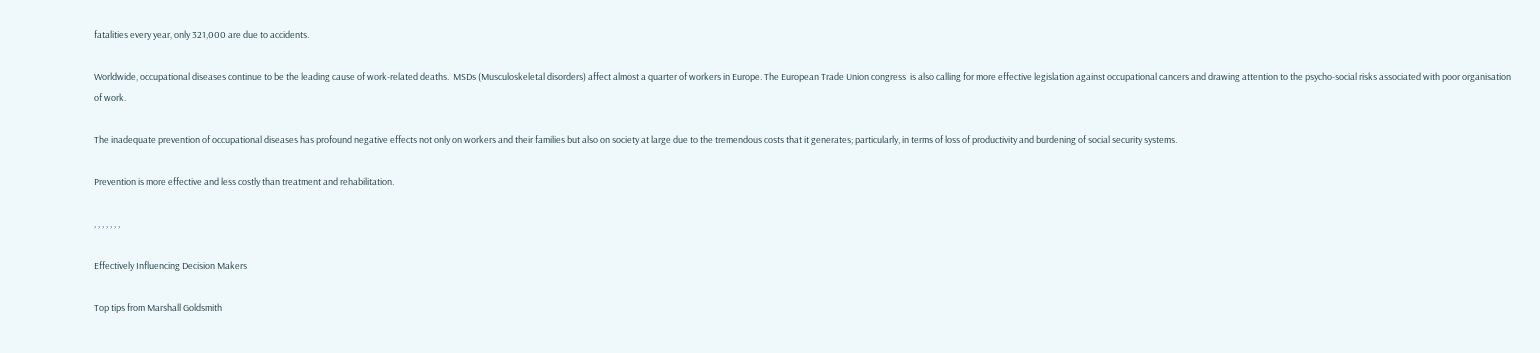fatalities every year, only 321,000 are due to accidents.

Worldwide, occupational diseases continue to be the leading cause of work-related deaths.  MSDs (Musculoskeletal disorders) affect almost a quarter of workers in Europe. The European Trade Union congress  is also calling for more effective legislation against occupational cancers and drawing attention to the psycho-social risks associated with poor organisation of work.

The inadequate prevention of occupational diseases has profound negative effects not only on workers and their families but also on society at large due to the tremendous costs that it generates; particularly, in terms of loss of productivity and burdening of social security systems.

Prevention is more effective and less costly than treatment and rehabilitation.

, , , , , , ,

Effectively Influencing Decision Makers

Top tips from Marshall Goldsmith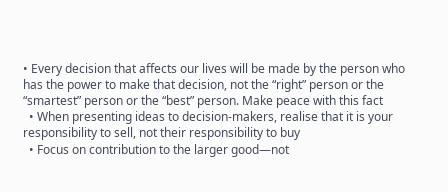• Every decision that affects our lives will be made by the person who has the power to make that decision, not the “right” person or the “smartest” person or the “best” person. Make peace with this fact
  • When presenting ideas to decision-makers, realise that it is your responsibility to sell, not their responsibility to buy
  • Focus on contribution to the larger good—not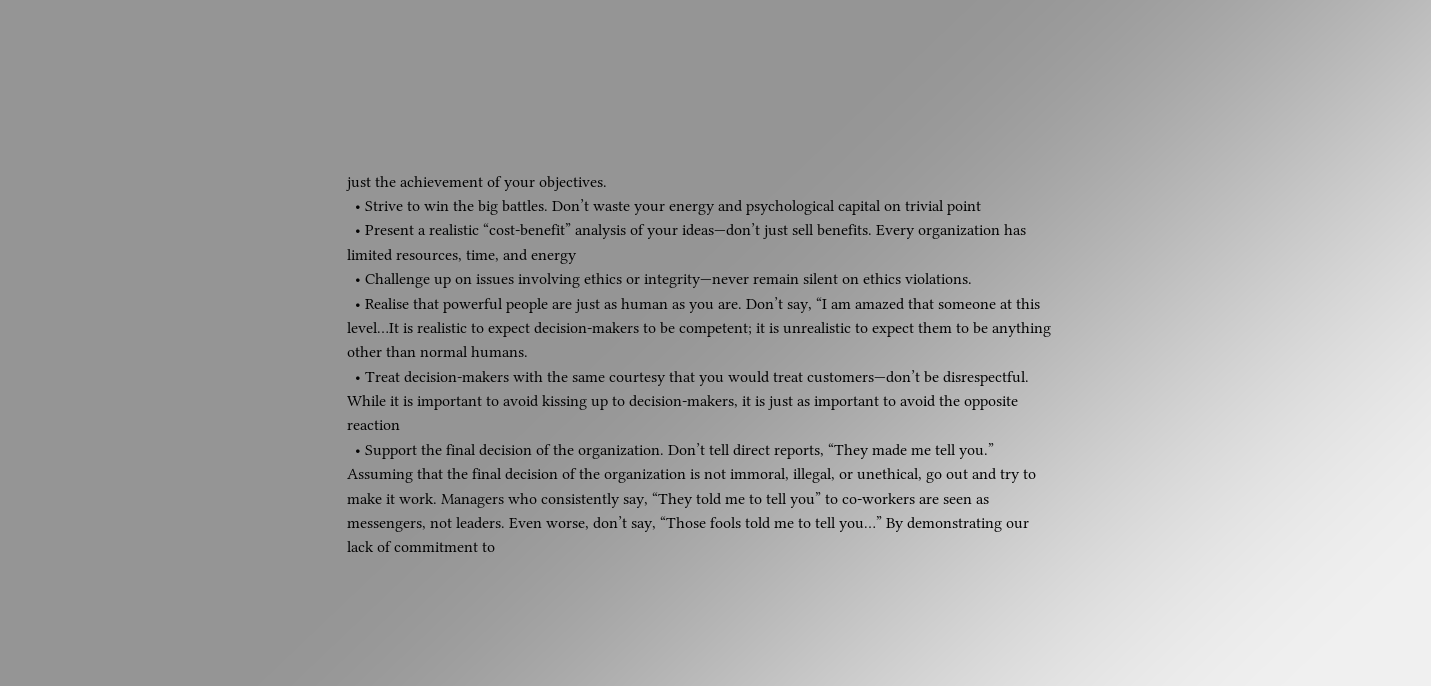just the achievement of your objectives.
  • Strive to win the big battles. Don’t waste your energy and psychological capital on trivial point
  • Present a realistic “cost-benefit” analysis of your ideas—don’t just sell benefits. Every organization has limited resources, time, and energy
  • Challenge up on issues involving ethics or integrity—never remain silent on ethics violations.
  • Realise that powerful people are just as human as you are. Don’t say, “I am amazed that someone at this level…It is realistic to expect decision-makers to be competent; it is unrealistic to expect them to be anything other than normal humans.
  • Treat decision-makers with the same courtesy that you would treat customers—don’t be disrespectful. While it is important to avoid kissing up to decision-makers, it is just as important to avoid the opposite reaction
  • Support the final decision of the organization. Don’t tell direct reports, “They made me tell you.” Assuming that the final decision of the organization is not immoral, illegal, or unethical, go out and try to make it work. Managers who consistently say, “They told me to tell you” to co-workers are seen as messengers, not leaders. Even worse, don’t say, “Those fools told me to tell you…” By demonstrating our lack of commitment to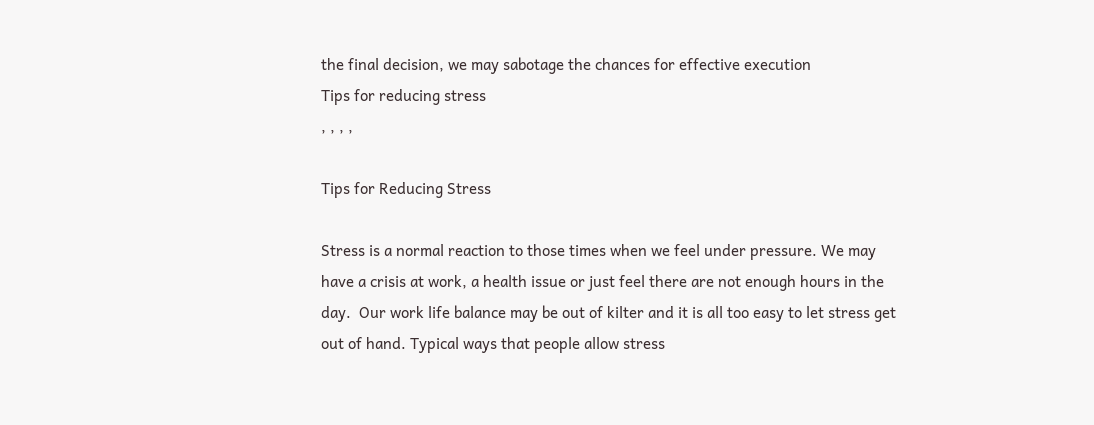the final decision, we may sabotage the chances for effective execution
Tips for reducing stress
, , , ,

Tips for Reducing Stress

Stress is a normal reaction to those times when we feel under pressure. We may have a crisis at work, a health issue or just feel there are not enough hours in the day.  Our work life balance may be out of kilter and it is all too easy to let stress get out of hand. Typical ways that people allow stress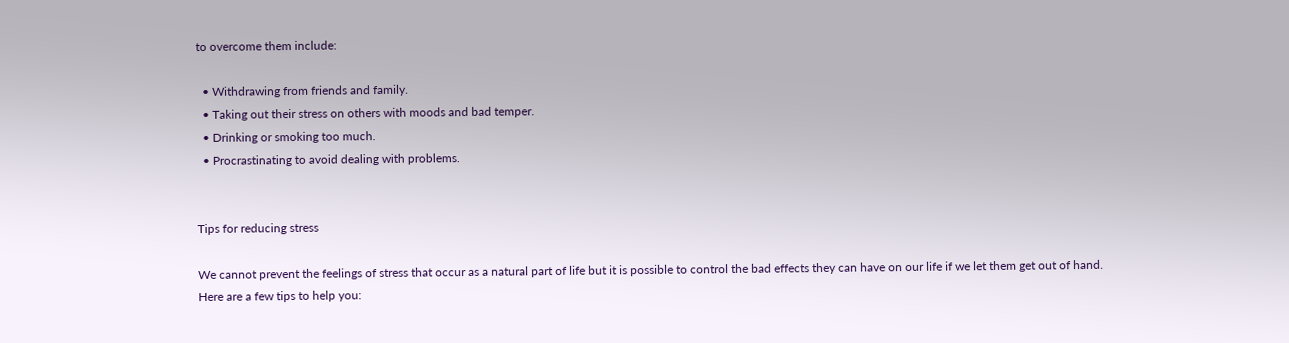to overcome them include:

  • Withdrawing from friends and family.
  • Taking out their stress on others with moods and bad temper.
  • Drinking or smoking too much.
  • Procrastinating to avoid dealing with problems.


Tips for reducing stress

We cannot prevent the feelings of stress that occur as a natural part of life but it is possible to control the bad effects they can have on our life if we let them get out of hand.  Here are a few tips to help you: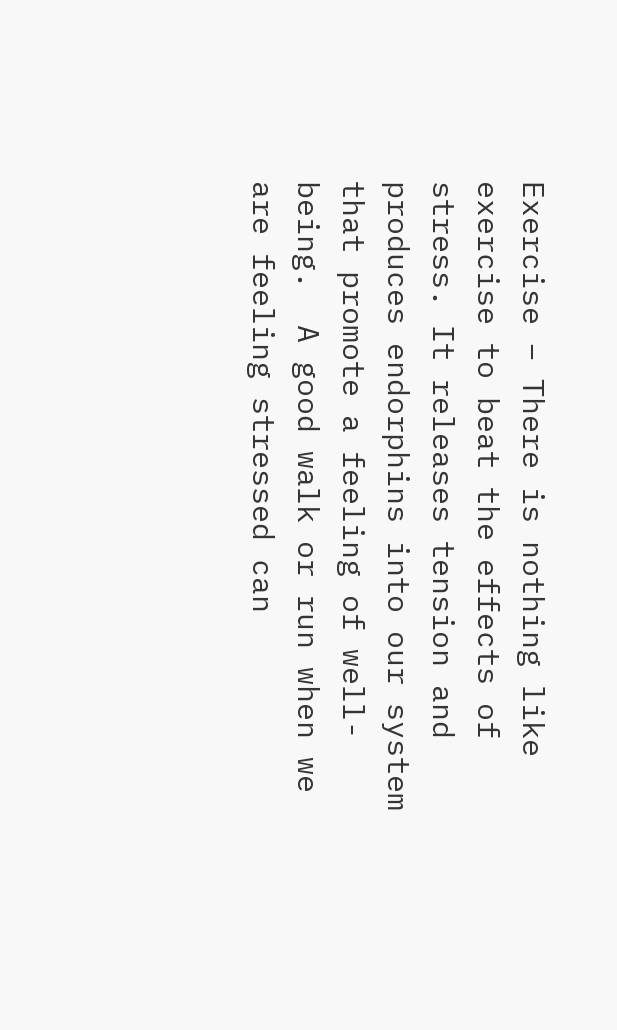Exercise – There is nothing like exercise to beat the effects of stress. It releases tension and produces endorphins into our system that promote a feeling of well-being.  A good walk or run when we are feeling stressed can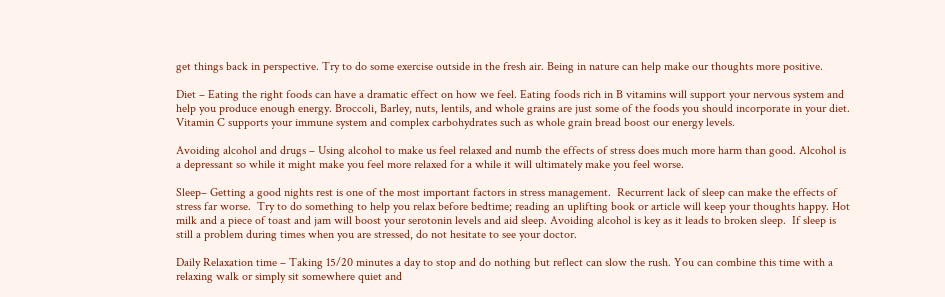get things back in perspective. Try to do some exercise outside in the fresh air. Being in nature can help make our thoughts more positive.

Diet – Eating the right foods can have a dramatic effect on how we feel. Eating foods rich in B vitamins will support your nervous system and help you produce enough energy. Broccoli, Barley, nuts, lentils, and whole grains are just some of the foods you should incorporate in your diet. Vitamin C supports your immune system and complex carbohydrates such as whole grain bread boost our energy levels.

Avoiding alcohol and drugs – Using alcohol to make us feel relaxed and numb the effects of stress does much more harm than good. Alcohol is a depressant so while it might make you feel more relaxed for a while it will ultimately make you feel worse.

Sleep– Getting a good nights rest is one of the most important factors in stress management.  Recurrent lack of sleep can make the effects of stress far worse.  Try to do something to help you relax before bedtime; reading an uplifting book or article will keep your thoughts happy. Hot milk and a piece of toast and jam will boost your serotonin levels and aid sleep. Avoiding alcohol is key as it leads to broken sleep.  If sleep is still a problem during times when you are stressed, do not hesitate to see your doctor.

Daily Relaxation time – Taking 15/20 minutes a day to stop and do nothing but reflect can slow the rush. You can combine this time with a relaxing walk or simply sit somewhere quiet and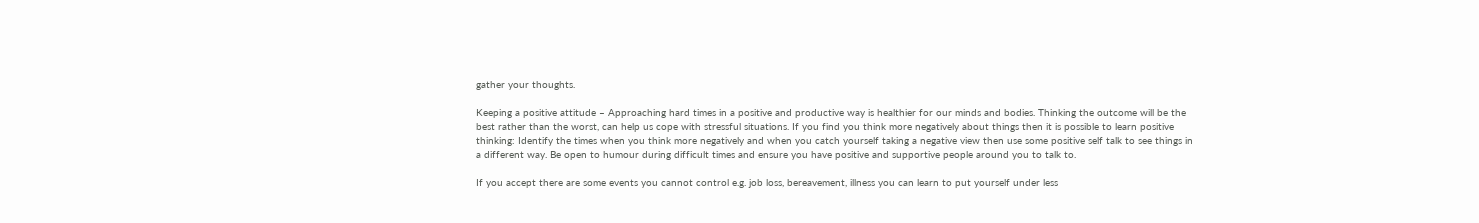gather your thoughts.

Keeping a positive attitude – Approaching hard times in a positive and productive way is healthier for our minds and bodies. Thinking the outcome will be the best rather than the worst, can help us cope with stressful situations. If you find you think more negatively about things then it is possible to learn positive thinking: Identify the times when you think more negatively and when you catch yourself taking a negative view then use some positive self talk to see things in a different way. Be open to humour during difficult times and ensure you have positive and supportive people around you to talk to.

If you accept there are some events you cannot control e.g. job loss, bereavement, illness you can learn to put yourself under less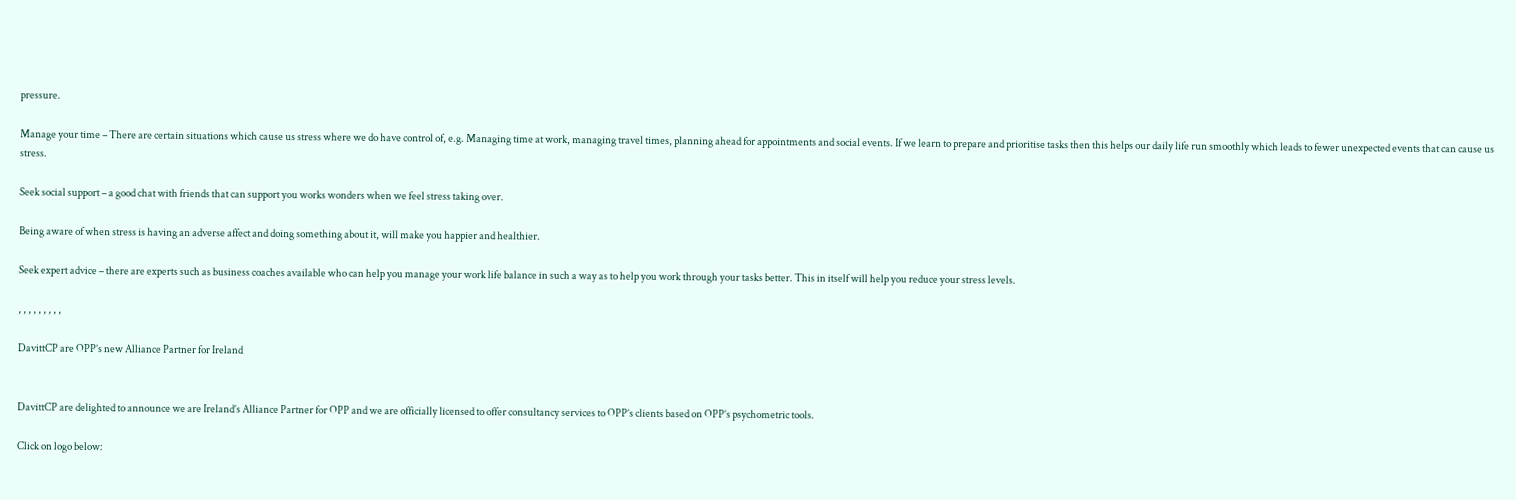pressure.

Manage your time – There are certain situations which cause us stress where we do have control of, e.g. Managing time at work, managing travel times, planning ahead for appointments and social events. If we learn to prepare and prioritise tasks then this helps our daily life run smoothly which leads to fewer unexpected events that can cause us stress.

Seek social support – a good chat with friends that can support you works wonders when we feel stress taking over.

Being aware of when stress is having an adverse affect and doing something about it, will make you happier and healthier.

Seek expert advice – there are experts such as business coaches available who can help you manage your work life balance in such a way as to help you work through your tasks better. This in itself will help you reduce your stress levels.

, , , , , , , , ,

DavittCP are OPP’s new Alliance Partner for Ireland


DavittCP are delighted to announce we are Ireland’s Alliance Partner for OPP and we are officially licensed to offer consultancy services to OPP’s clients based on OPP’s psychometric tools.

Click on logo below: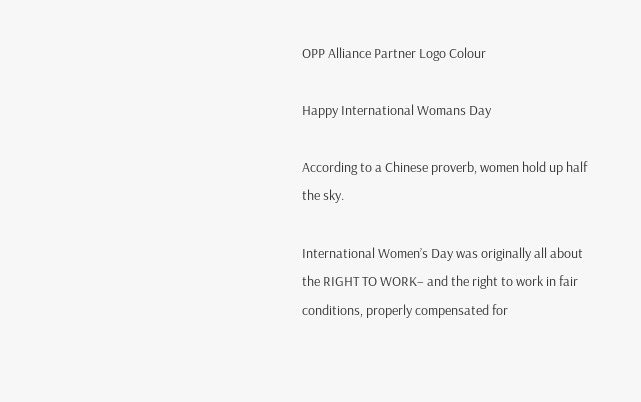OPP Alliance Partner Logo Colour

Happy International Womans Day

According to a Chinese proverb, women hold up half the sky.

International Women’s Day was originally all about the RIGHT TO WORK– and the right to work in fair conditions, properly compensated for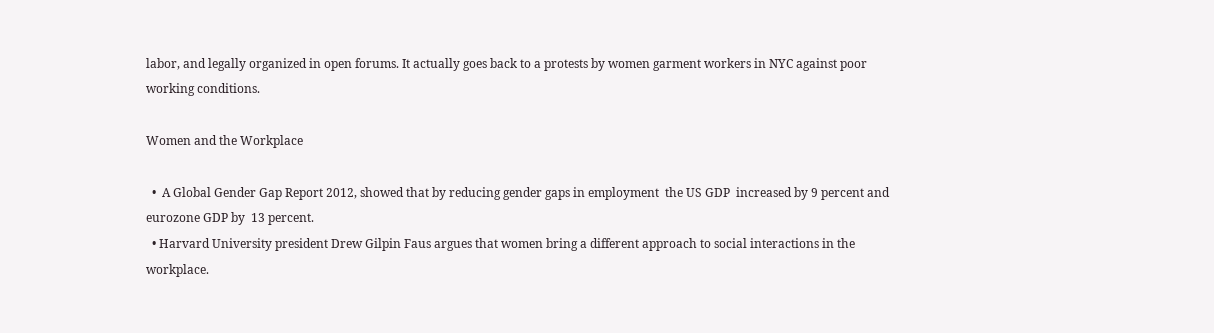labor, and legally organized in open forums. It actually goes back to a protests by women garment workers in NYC against poor working conditions.

Women and the Workplace

  •  A Global Gender Gap Report 2012, showed that by reducing gender gaps in employment  the US GDP  increased by 9 percent and eurozone GDP by  13 percent.
  • Harvard University president Drew Gilpin Faus argues that women bring a different approach to social interactions in the workplace.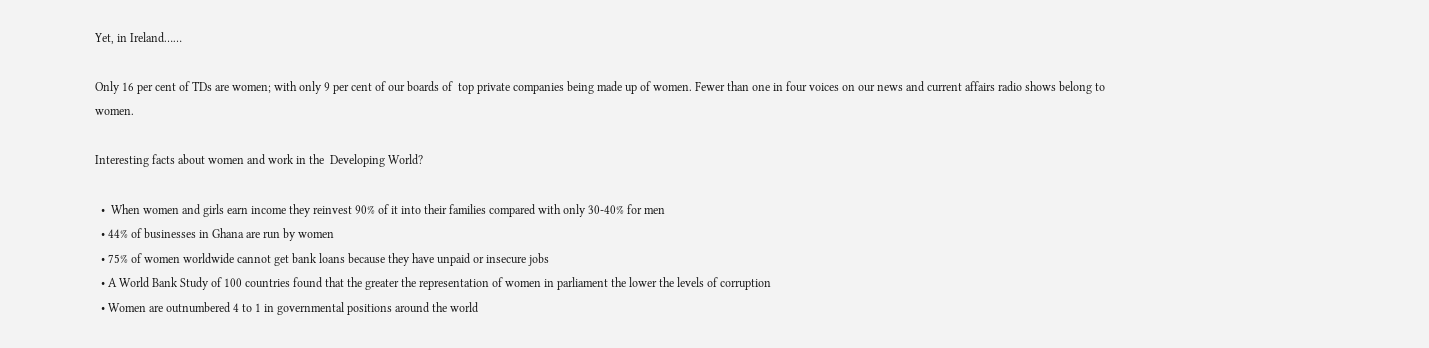Yet, in Ireland……

Only 16 per cent of TDs are women; with only 9 per cent of our boards of  top private companies being made up of women. Fewer than one in four voices on our news and current affairs radio shows belong to women.

Interesting facts about women and work in the  Developing World?

  •  When women and girls earn income they reinvest 90% of it into their families compared with only 30-40% for men
  • 44% of businesses in Ghana are run by women
  • 75% of women worldwide cannot get bank loans because they have unpaid or insecure jobs
  • A World Bank Study of 100 countries found that the greater the representation of women in parliament the lower the levels of corruption
  • Women are outnumbered 4 to 1 in governmental positions around the world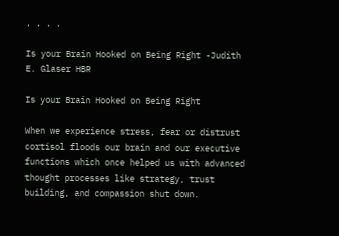, , , ,

Is your Brain Hooked on Being Right -Judith E. Glaser HBR

Is your Brain Hooked on Being Right

When we experience stress, fear or distrust cortisol floods our brain and our executive functions which once helped us with advanced thought processes like strategy, trust building, and compassion shut down.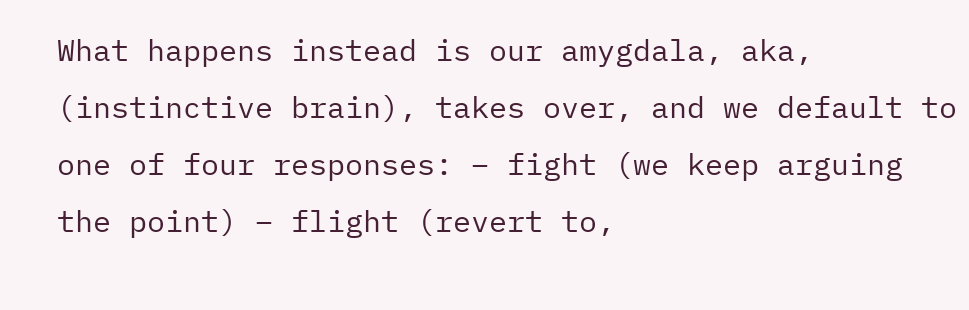What happens instead is our amygdala, aka,  (instinctive brain), takes over, and we default to one of four responses: – fight (we keep arguing the point) – flight (revert to,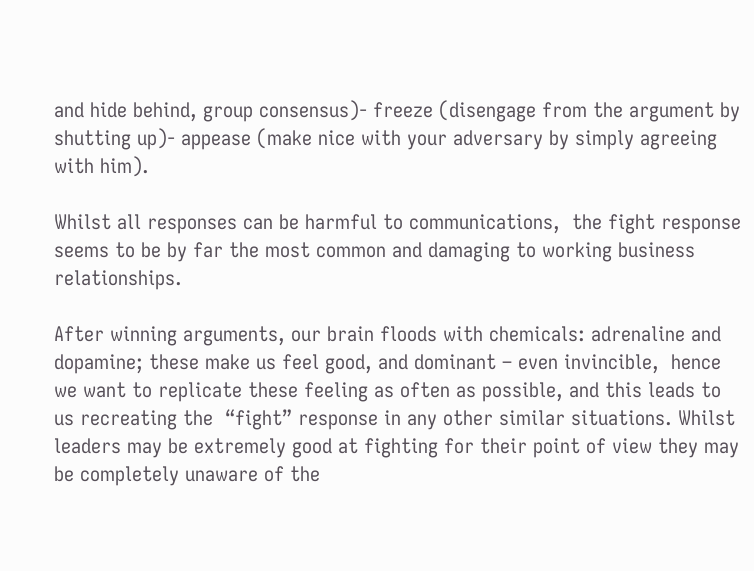and hide behind, group consensus)- freeze (disengage from the argument by shutting up)- appease (make nice with your adversary by simply agreeing with him).

Whilst all responses can be harmful to communications,  the fight response seems to be by far the most common and damaging to working business relationships.

After winning arguments, our brain floods with chemicals: adrenaline and dopamine; these make us feel good, and dominant – even invincible,  hence we want to replicate these feeling as often as possible, and this leads to us recreating the  “fight” response in any other similar situations. Whilst leaders may be extremely good at fighting for their point of view they may be completely unaware of the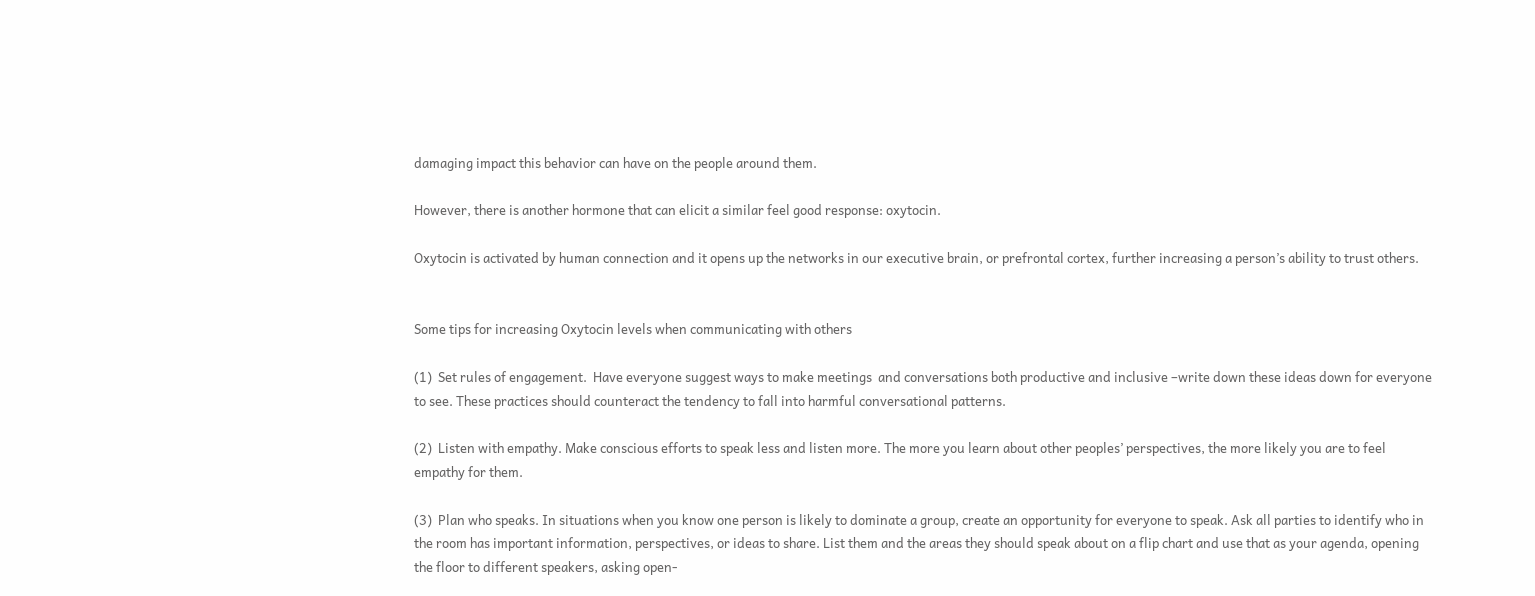damaging impact this behavior can have on the people around them.

However, there is another hormone that can elicit a similar feel good response: oxytocin.

Oxytocin is activated by human connection and it opens up the networks in our executive brain, or prefrontal cortex, further increasing a person’s ability to trust others.


Some tips for increasing Oxytocin levels when communicating with others

(1)  Set rules of engagement.  Have everyone suggest ways to make meetings  and conversations both productive and inclusive –write down these ideas down for everyone to see. These practices should counteract the tendency to fall into harmful conversational patterns.

(2)  Listen with empathy. Make conscious efforts to speak less and listen more. The more you learn about other peoples’ perspectives, the more likely you are to feel empathy for them.

(3)  Plan who speaks. In situations when you know one person is likely to dominate a group, create an opportunity for everyone to speak. Ask all parties to identify who in the room has important information, perspectives, or ideas to share. List them and the areas they should speak about on a flip chart and use that as your agenda, opening the floor to different speakers, asking open-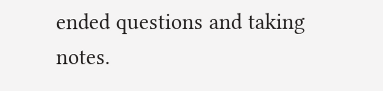ended questions and taking notes.